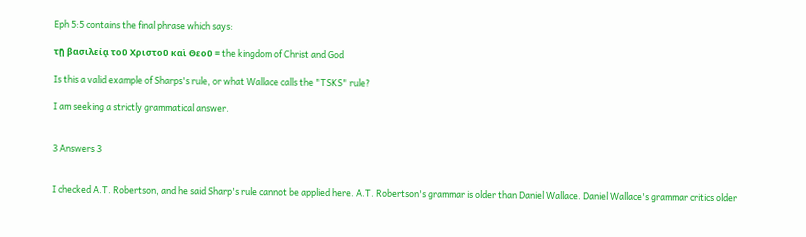Eph 5:5 contains the final phrase which says:

τῇ βασιλείᾳ τοῦ Χριστοῦ καὶ Θεοῦ = the kingdom of Christ and God

Is this a valid example of Sharps's rule, or what Wallace calls the "TSKS" rule?

I am seeking a strictly grammatical answer.


3 Answers 3


I checked A.T. Robertson, and he said Sharp's rule cannot be applied here. A.T. Robertson's grammar is older than Daniel Wallace. Daniel Wallace's grammar critics older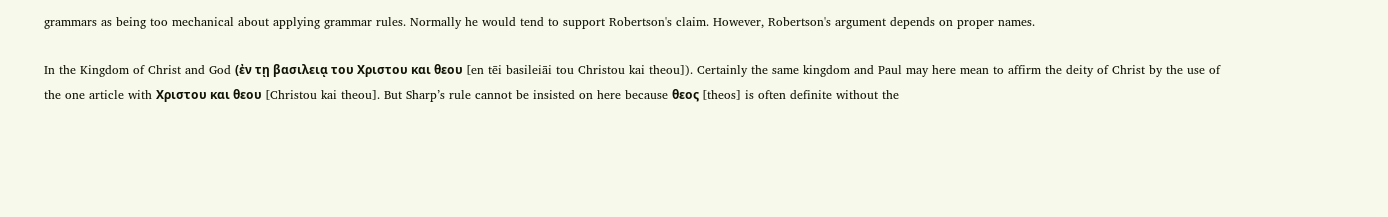grammars as being too mechanical about applying grammar rules. Normally he would tend to support Robertson's claim. However, Robertson's argument depends on proper names.

In the Kingdom of Christ and God (ἐν τῃ βασιλειᾳ του Χριστου και θεου [en tēi basileiāi tou Christou kai theou]). Certainly the same kingdom and Paul may here mean to affirm the deity of Christ by the use of the one article with Χριστου και θεου [Christou kai theou]. But Sharp’s rule cannot be insisted on here because θεος [theos] is often definite without the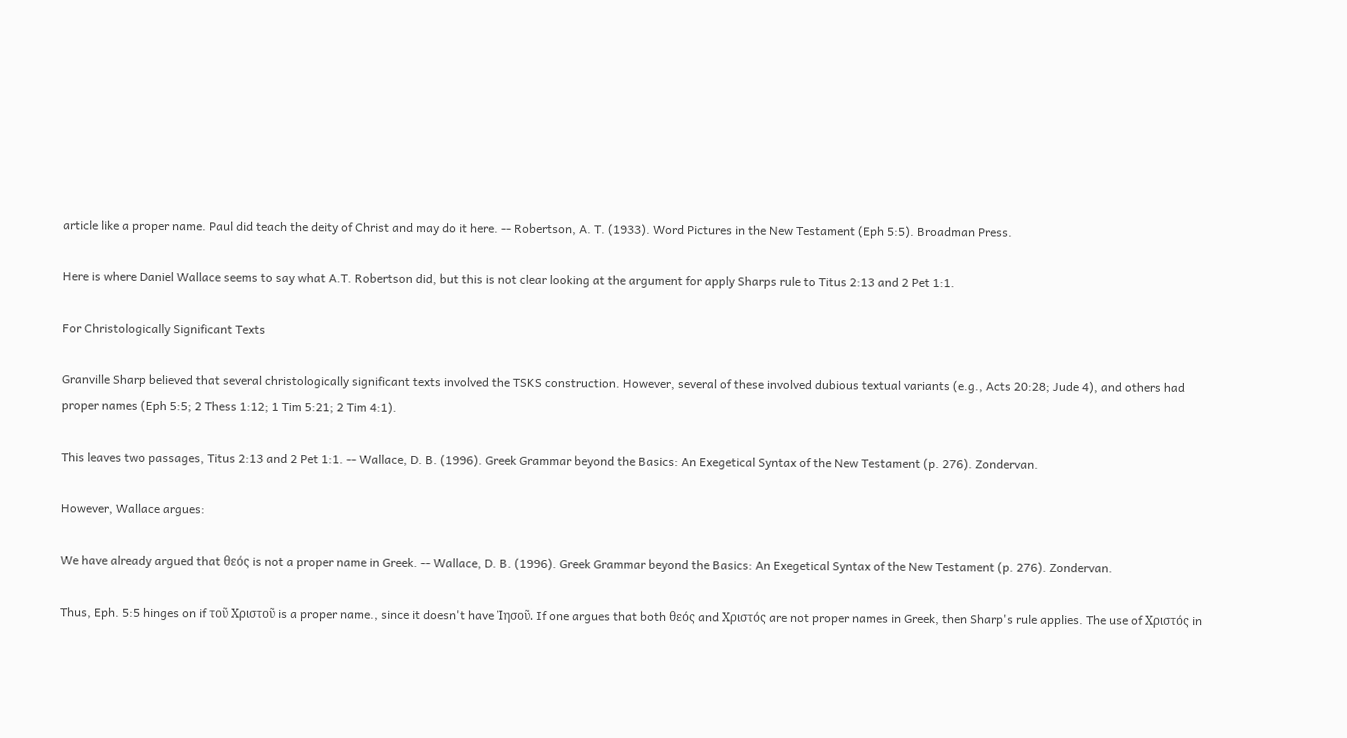article like a proper name. Paul did teach the deity of Christ and may do it here. -- Robertson, A. T. (1933). Word Pictures in the New Testament (Eph 5:5). Broadman Press.

Here is where Daniel Wallace seems to say what A.T. Robertson did, but this is not clear looking at the argument for apply Sharps rule to Titus 2:13 and 2 Pet 1:1.

For Christologically Significant Texts

Granville Sharp believed that several christologically significant texts involved the TSKS construction. However, several of these involved dubious textual variants (e.g., Acts 20:28; Jude 4), and others had proper names (Eph 5:5; 2 Thess 1:12; 1 Tim 5:21; 2 Tim 4:1).

This leaves two passages, Titus 2:13 and 2 Pet 1:1. -- Wallace, D. B. (1996). Greek Grammar beyond the Basics: An Exegetical Syntax of the New Testament (p. 276). Zondervan.

However, Wallace argues:

We have already argued that θεός is not a proper name in Greek. -- Wallace, D. B. (1996). Greek Grammar beyond the Basics: An Exegetical Syntax of the New Testament (p. 276). Zondervan.

Thus, Eph. 5:5 hinges on if τοῦ Χριστοῦ is a proper name., since it doesn't have Ἰησοῦ. If one argues that both θεός and Χριστός are not proper names in Greek, then Sharp's rule applies. The use of Χριστός in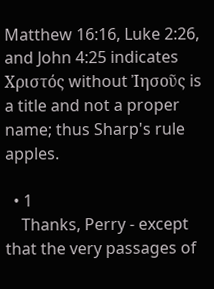Matthew 16:16, Luke 2:26, and John 4:25 indicates Χριστός without Ἰησοῦς is a title and not a proper name; thus Sharp's rule apples.

  • 1
    Thanks, Perry - except that the very passages of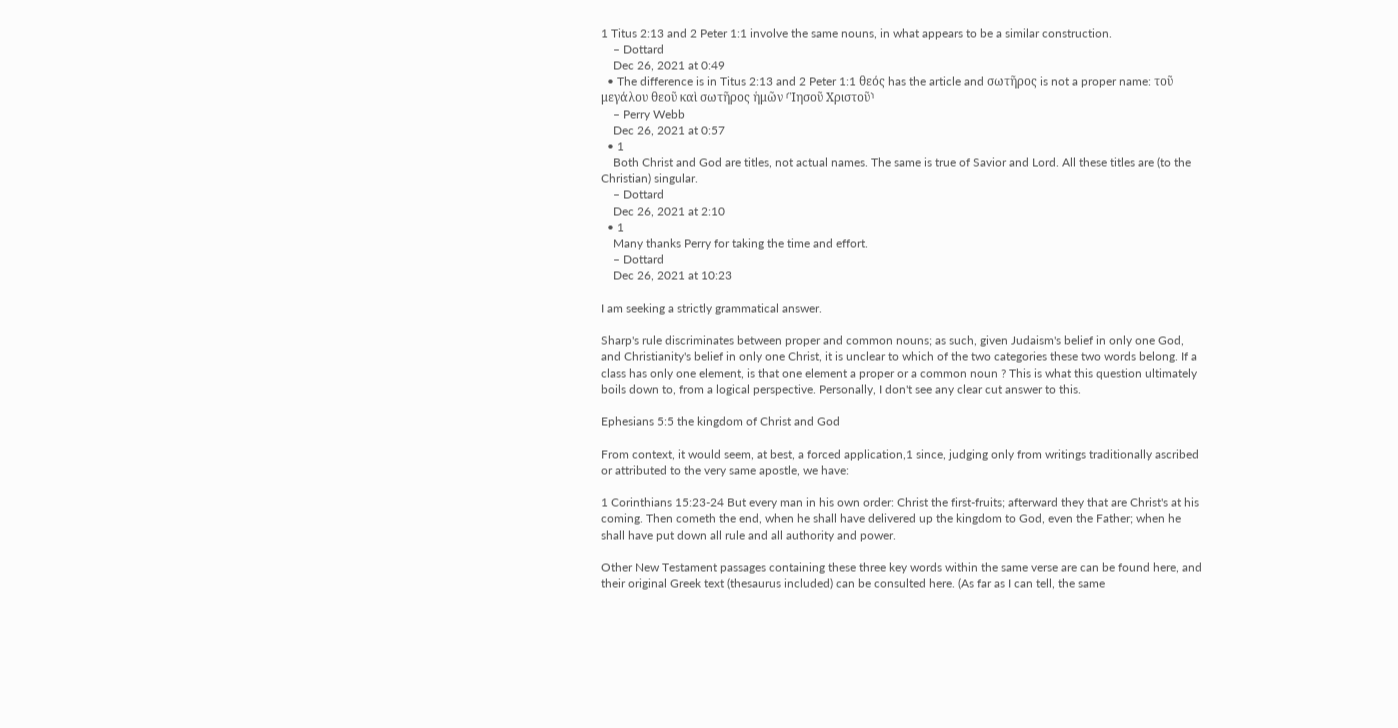1 Titus 2:13 and 2 Peter 1:1 involve the same nouns, in what appears to be a similar construction.
    – Dottard
    Dec 26, 2021 at 0:49
  • The difference is in Titus 2:13 and 2 Peter 1:1 θεός has the article and σωτῆρος is not a proper name: τοῦ μεγάλου θεοῦ καὶ σωτῆρος ἡμῶν ⸂Ἰησοῦ Χριστοῦ⸃
    – Perry Webb
    Dec 26, 2021 at 0:57
  • 1
    Both Christ and God are titles, not actual names. The same is true of Savior and Lord. All these titles are (to the Christian) singular.
    – Dottard
    Dec 26, 2021 at 2:10
  • 1
    Many thanks Perry for taking the time and effort.
    – Dottard
    Dec 26, 2021 at 10:23

I am seeking a strictly grammatical answer.

Sharp's rule discriminates between proper and common nouns; as such, given Judaism's belief in only one God, and Christianity's belief in only one Christ, it is unclear to which of the two categories these two words belong. If a class has only one element, is that one element a proper or a common noun ? This is what this question ultimately boils down to, from a logical perspective. Personally, I don't see any clear cut answer to this.

Ephesians 5:5 the kingdom of Christ and God

From context, it would seem, at best, a forced application,1 since, judging only from writings traditionally ascribed or attributed to the very same apostle, we have:

1 Corinthians 15:23-24 But every man in his own order: Christ the first-fruits; afterward they that are Christ's at his coming. Then cometh the end, when he shall have delivered up the kingdom to God, even the Father; when he shall have put down all rule and all authority and power.

Other New Testament passages containing these three key words within the same verse are can be found here, and their original Greek text (thesaurus included) can be consulted here. (As far as I can tell, the same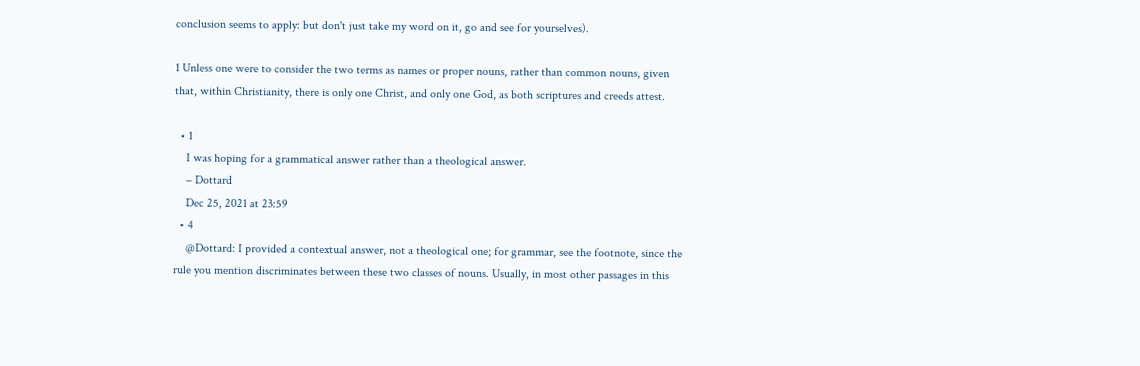conclusion seems to apply: but don't just take my word on it, go and see for yourselves).

1 Unless one were to consider the two terms as names or proper nouns, rather than common nouns, given that, within Christianity, there is only one Christ, and only one God, as both scriptures and creeds attest.

  • 1
    I was hoping for a grammatical answer rather than a theological answer.
    – Dottard
    Dec 25, 2021 at 23:59
  • 4
    @Dottard: I provided a contextual answer, not a theological one; for grammar, see the footnote, since the rule you mention discriminates between these two classes of nouns. Usually, in most other passages in this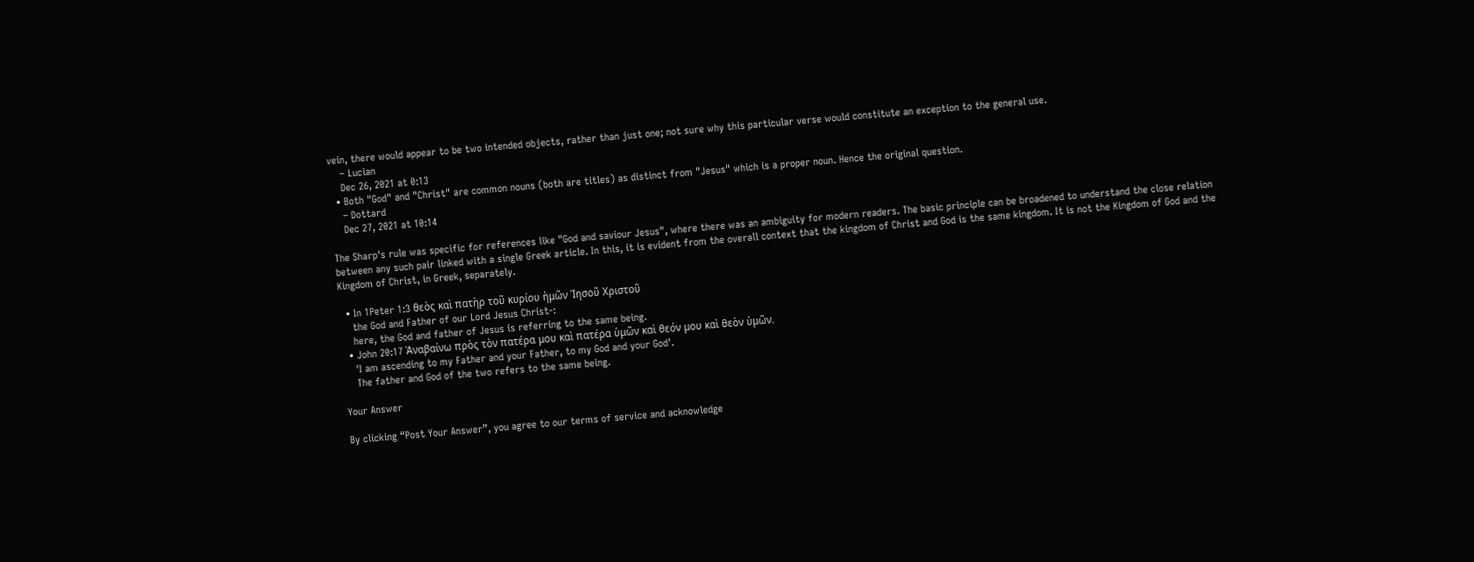vein, there would appear to be two intended objects, rather than just one; not sure why this particular verse would constitute an exception to the general use.
    – Lucian
    Dec 26, 2021 at 0:13
  • Both "God" and "Christ" are common nouns (both are titles) as distinct from "Jesus" which is a proper noun. Hence the original question.
    – Dottard
    Dec 27, 2021 at 10:14

The Sharp's rule was specific for references like "God and saviour Jesus", where there was an ambiguity for modern readers. The basic principle can be broadened to understand the close relation between any such pair linked with a single Greek article. In this, it is evident from the overall context that the kingdom of Christ and God is the same kingdom. It is not the Kingdom of God and the Kingdom of Christ, in Greek, separately.

  • In 1Peter 1:3 θεὸς καὶ πατὴρ τοῦ κυρίου ἡμῶν Ἰησοῦ Χριστοῦ
    the God and Father of our Lord Jesus Christ-:
    here, the God and father of Jesus is referring to the same being.
  • John 20:17 Ἀναβαίνω πρὸς τὸν πατέρα μου καὶ πατέρα ὑμῶν καὶ θεόν μου καὶ θεὸν ὑμῶν.
    'I am ascending to my Father and your Father, to my God and your God'.
    The father and God of the two refers to the same being.

Your Answer

By clicking “Post Your Answer”, you agree to our terms of service and acknowledge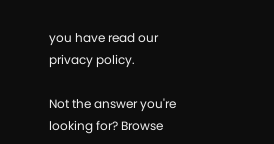you have read our privacy policy.

Not the answer you're looking for? Browse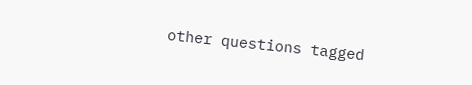other questions tagged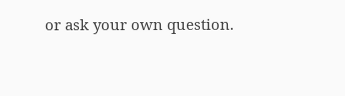or ask your own question.